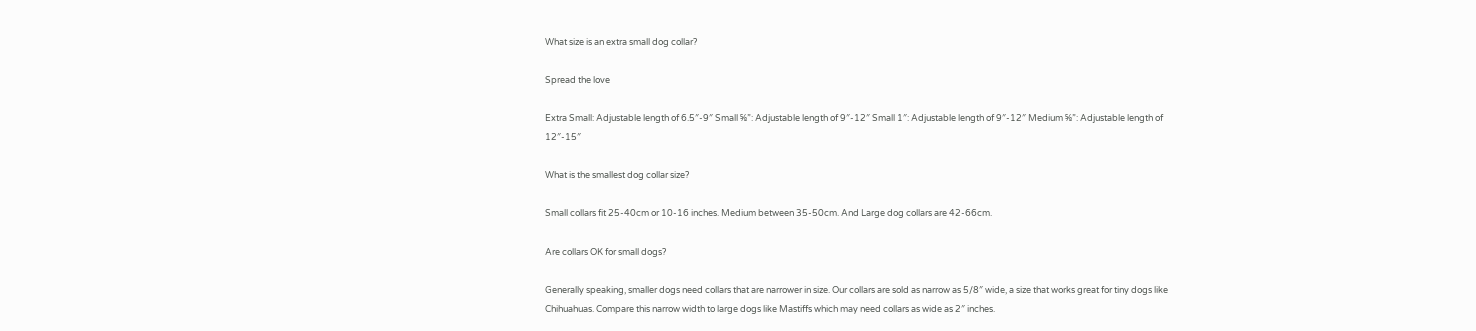What size is an extra small dog collar?

Spread the love

Extra Small: Adjustable length of 6.5″-9″ Small ⅝”: Adjustable length of 9″-12″ Small 1″: Adjustable length of 9″-12″ Medium ⅝”: Adjustable length of 12″-15″

What is the smallest dog collar size?

Small collars fit 25-40cm or 10-16 inches. Medium between 35-50cm. And Large dog collars are 42-66cm.

Are collars OK for small dogs?

Generally speaking, smaller dogs need collars that are narrower in size. Our collars are sold as narrow as 5/8″ wide, a size that works great for tiny dogs like Chihuahuas. Compare this narrow width to large dogs like Mastiffs which may need collars as wide as 2″ inches.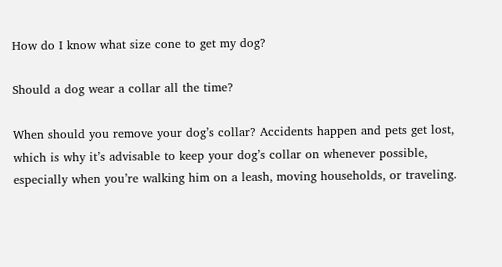How do I know what size cone to get my dog?

Should a dog wear a collar all the time?

When should you remove your dog’s collar? Accidents happen and pets get lost, which is why it’s advisable to keep your dog’s collar on whenever possible, especially when you’re walking him on a leash, moving households, or traveling.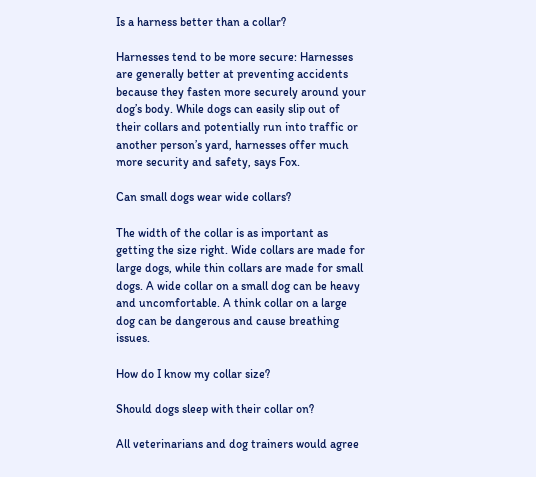Is a harness better than a collar?

Harnesses tend to be more secure: Harnesses are generally better at preventing accidents because they fasten more securely around your dog’s body. While dogs can easily slip out of their collars and potentially run into traffic or another person’s yard, harnesses offer much more security and safety, says Fox.

Can small dogs wear wide collars?

The width of the collar is as important as getting the size right. Wide collars are made for large dogs, while thin collars are made for small dogs. A wide collar on a small dog can be heavy and uncomfortable. A think collar on a large dog can be dangerous and cause breathing issues.

How do I know my collar size?

Should dogs sleep with their collar on?

All veterinarians and dog trainers would agree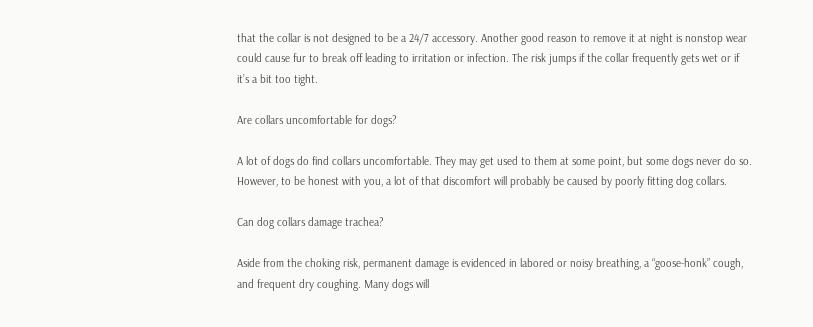that the collar is not designed to be a 24/7 accessory. Another good reason to remove it at night is nonstop wear could cause fur to break off leading to irritation or infection. The risk jumps if the collar frequently gets wet or if it’s a bit too tight.

Are collars uncomfortable for dogs?

A lot of dogs do find collars uncomfortable. They may get used to them at some point, but some dogs never do so. However, to be honest with you, a lot of that discomfort will probably be caused by poorly fitting dog collars.

Can dog collars damage trachea?

Aside from the choking risk, permanent damage is evidenced in labored or noisy breathing, a “goose-honk” cough, and frequent dry coughing. Many dogs will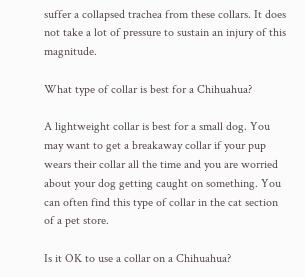suffer a collapsed trachea from these collars. It does not take a lot of pressure to sustain an injury of this magnitude.

What type of collar is best for a Chihuahua?

A lightweight collar is best for a small dog. You may want to get a breakaway collar if your pup wears their collar all the time and you are worried about your dog getting caught on something. You can often find this type of collar in the cat section of a pet store.

Is it OK to use a collar on a Chihuahua?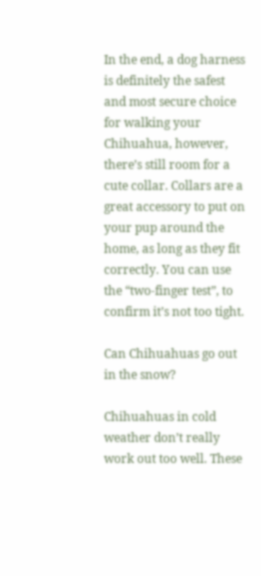In the end, a dog harness is definitely the safest and most secure choice for walking your Chihuahua, however, there’s still room for a cute collar. Collars are a great accessory to put on your pup around the home, as long as they fit correctly. You can use the “two-finger test”, to confirm it’s not too tight.

Can Chihuahuas go out in the snow?

Chihuahuas in cold weather don’t really work out too well. These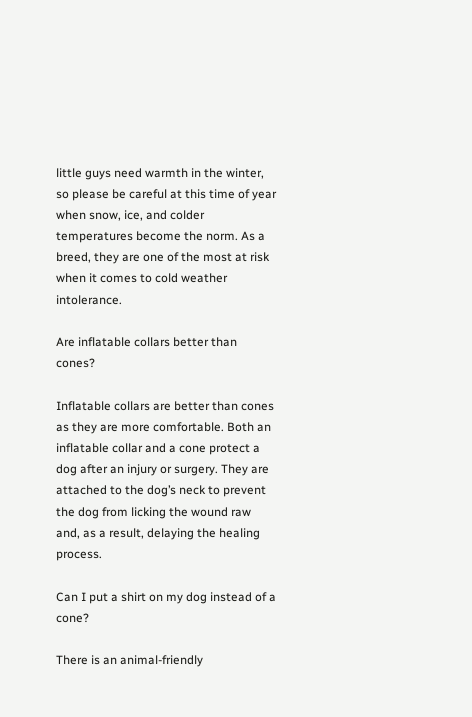little guys need warmth in the winter, so please be careful at this time of year when snow, ice, and colder temperatures become the norm. As a breed, they are one of the most at risk when it comes to cold weather intolerance.

Are inflatable collars better than cones?

Inflatable collars are better than cones as they are more comfortable. Both an inflatable collar and a cone protect a dog after an injury or surgery. They are attached to the dog’s neck to prevent the dog from licking the wound raw and, as a result, delaying the healing process.

Can I put a shirt on my dog instead of a cone?

There is an animal-friendly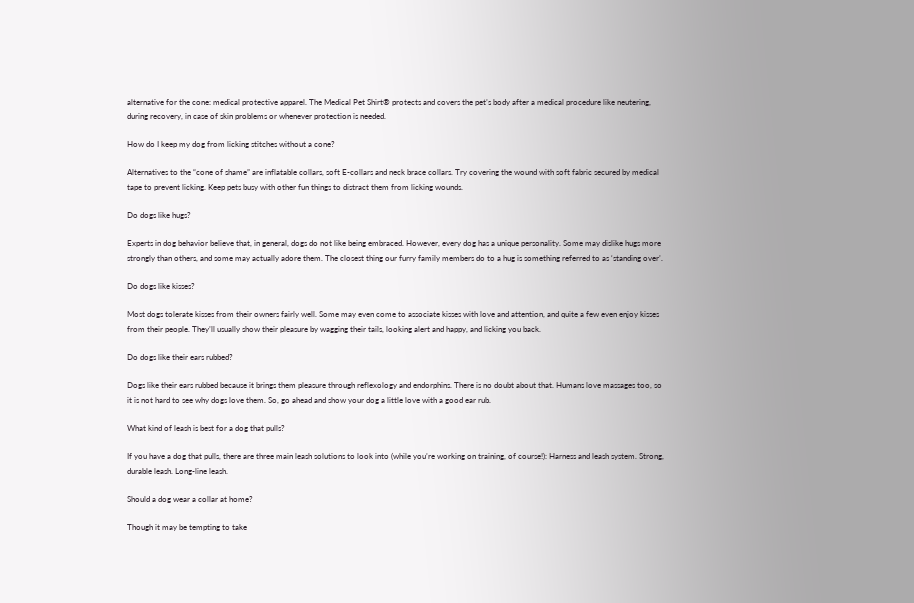alternative for the cone: medical protective apparel. The Medical Pet Shirt® protects and covers the pet’s body after a medical procedure like neutering, during recovery, in case of skin problems or whenever protection is needed.

How do I keep my dog from licking stitches without a cone?

Alternatives to the “cone of shame” are inflatable collars, soft E-collars and neck brace collars. Try covering the wound with soft fabric secured by medical tape to prevent licking. Keep pets busy with other fun things to distract them from licking wounds.

Do dogs like hugs?

Experts in dog behavior believe that, in general, dogs do not like being embraced. However, every dog has a unique personality. Some may dislike hugs more strongly than others, and some may actually adore them. The closest thing our furry family members do to a hug is something referred to as ‘standing over’.

Do dogs like kisses?

Most dogs tolerate kisses from their owners fairly well. Some may even come to associate kisses with love and attention, and quite a few even enjoy kisses from their people. They’ll usually show their pleasure by wagging their tails, looking alert and happy, and licking you back.

Do dogs like their ears rubbed?

Dogs like their ears rubbed because it brings them pleasure through reflexology and endorphins. There is no doubt about that. Humans love massages too, so it is not hard to see why dogs love them. So, go ahead and show your dog a little love with a good ear rub.

What kind of leash is best for a dog that pulls?

If you have a dog that pulls, there are three main leash solutions to look into (while you’re working on training, of course!): Harness and leash system. Strong, durable leash. Long-line leash.

Should a dog wear a collar at home?

Though it may be tempting to take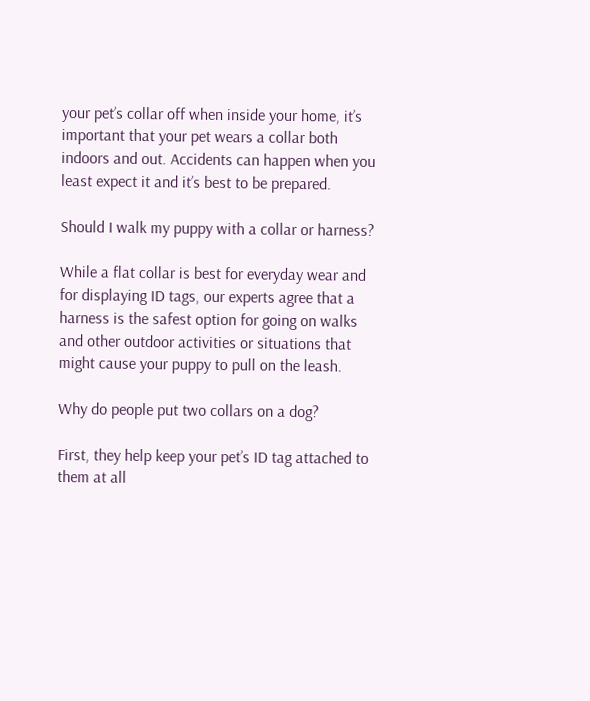your pet’s collar off when inside your home, it’s important that your pet wears a collar both indoors and out. Accidents can happen when you least expect it and it’s best to be prepared.

Should I walk my puppy with a collar or harness?

While a flat collar is best for everyday wear and for displaying ID tags, our experts agree that a harness is the safest option for going on walks and other outdoor activities or situations that might cause your puppy to pull on the leash.

Why do people put two collars on a dog?

First, they help keep your pet’s ID tag attached to them at all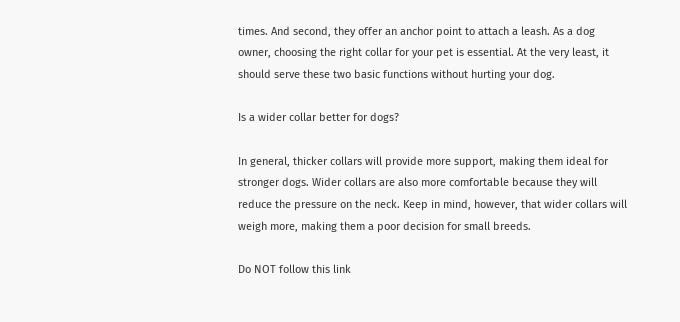times. And second, they offer an anchor point to attach a leash. As a dog owner, choosing the right collar for your pet is essential. At the very least, it should serve these two basic functions without hurting your dog.

Is a wider collar better for dogs?

In general, thicker collars will provide more support, making them ideal for stronger dogs. Wider collars are also more comfortable because they will reduce the pressure on the neck. Keep in mind, however, that wider collars will weigh more, making them a poor decision for small breeds.

Do NOT follow this link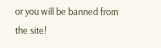or you will be banned from the site!